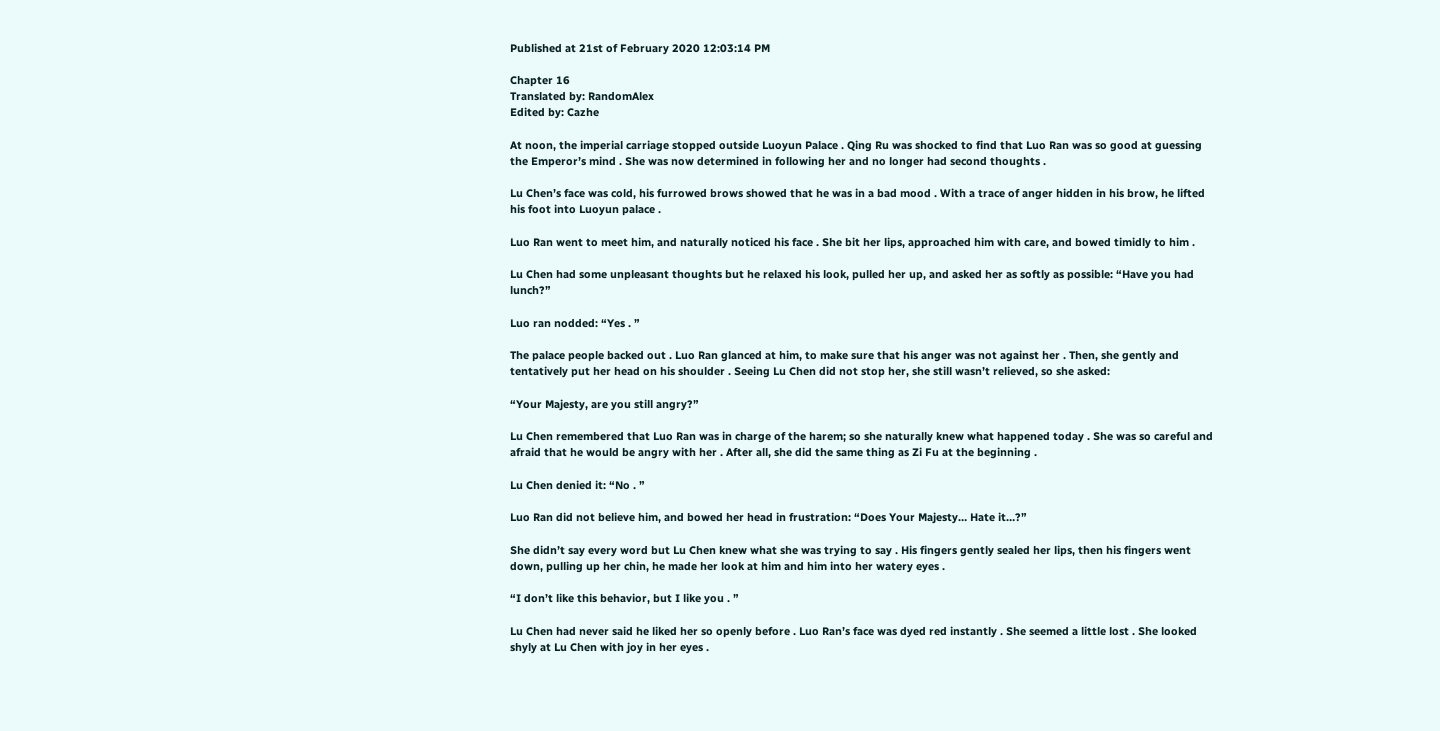Published at 21st of February 2020 12:03:14 PM

Chapter 16
Translated by: RandomAlex
Edited by: Cazhe

At noon, the imperial carriage stopped outside Luoyun Palace . Qing Ru was shocked to find that Luo Ran was so good at guessing the Emperor’s mind . She was now determined in following her and no longer had second thoughts .

Lu Chen’s face was cold, his furrowed brows showed that he was in a bad mood . With a trace of anger hidden in his brow, he lifted his foot into Luoyun palace .

Luo Ran went to meet him, and naturally noticed his face . She bit her lips, approached him with care, and bowed timidly to him .

Lu Chen had some unpleasant thoughts but he relaxed his look, pulled her up, and asked her as softly as possible: “Have you had lunch?”

Luo ran nodded: “Yes . ”

The palace people backed out . Luo Ran glanced at him, to make sure that his anger was not against her . Then, she gently and tentatively put her head on his shoulder . Seeing Lu Chen did not stop her, she still wasn’t relieved, so she asked:

“Your Majesty, are you still angry?”

Lu Chen remembered that Luo Ran was in charge of the harem; so she naturally knew what happened today . She was so careful and afraid that he would be angry with her . After all, she did the same thing as Zi Fu at the beginning .

Lu Chen denied it: “No . ”

Luo Ran did not believe him, and bowed her head in frustration: “Does Your Majesty… Hate it…?”

She didn’t say every word but Lu Chen knew what she was trying to say . His fingers gently sealed her lips, then his fingers went down, pulling up her chin, he made her look at him and him into her watery eyes .

“I don’t like this behavior, but I like you . ”

Lu Chen had never said he liked her so openly before . Luo Ran’s face was dyed red instantly . She seemed a little lost . She looked shyly at Lu Chen with joy in her eyes .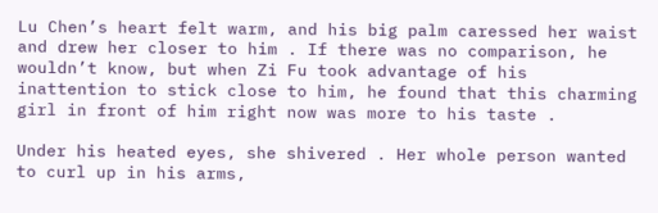Lu Chen’s heart felt warm, and his big palm caressed her waist and drew her closer to him . If there was no comparison, he wouldn’t know, but when Zi Fu took advantage of his inattention to stick close to him, he found that this charming girl in front of him right now was more to his taste .

Under his heated eyes, she shivered . Her whole person wanted to curl up in his arms,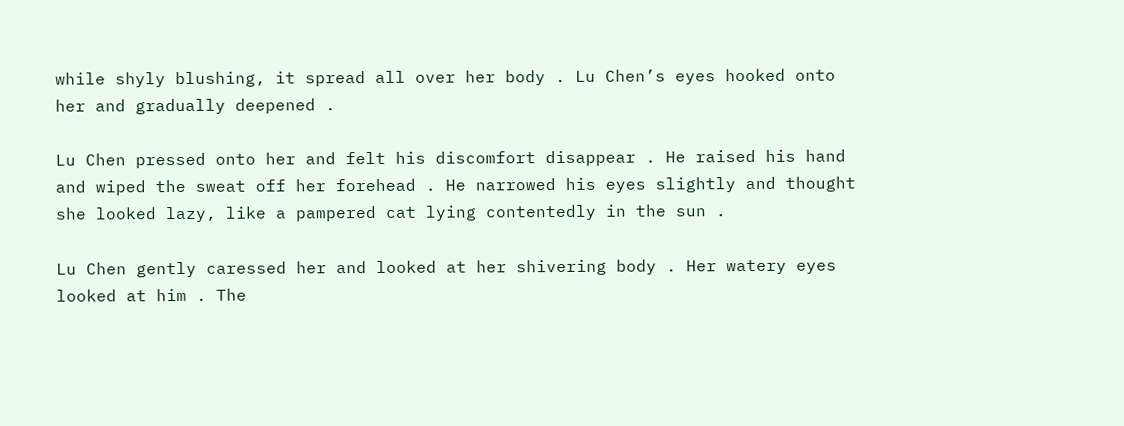while shyly blushing, it spread all over her body . Lu Chen’s eyes hooked onto her and gradually deepened .

Lu Chen pressed onto her and felt his discomfort disappear . He raised his hand and wiped the sweat off her forehead . He narrowed his eyes slightly and thought she looked lazy, like a pampered cat lying contentedly in the sun .

Lu Chen gently caressed her and looked at her shivering body . Her watery eyes looked at him . The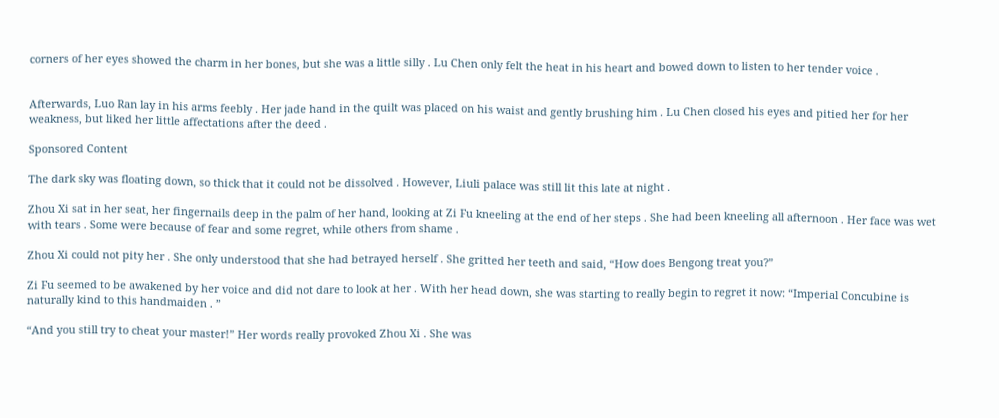corners of her eyes showed the charm in her bones, but she was a little silly . Lu Chen only felt the heat in his heart and bowed down to listen to her tender voice .


Afterwards, Luo Ran lay in his arms feebly . Her jade hand in the quilt was placed on his waist and gently brushing him . Lu Chen closed his eyes and pitied her for her weakness, but liked her little affectations after the deed .

Sponsored Content

The dark sky was floating down, so thick that it could not be dissolved . However, Liuli palace was still lit this late at night .

Zhou Xi sat in her seat, her fingernails deep in the palm of her hand, looking at Zi Fu kneeling at the end of her steps . She had been kneeling all afternoon . Her face was wet with tears . Some were because of fear and some regret, while others from shame .

Zhou Xi could not pity her . She only understood that she had betrayed herself . She gritted her teeth and said, “How does Bengong treat you?”

Zi Fu seemed to be awakened by her voice and did not dare to look at her . With her head down, she was starting to really begin to regret it now: “Imperial Concubine is naturally kind to this handmaiden . ”

“And you still try to cheat your master!” Her words really provoked Zhou Xi . She was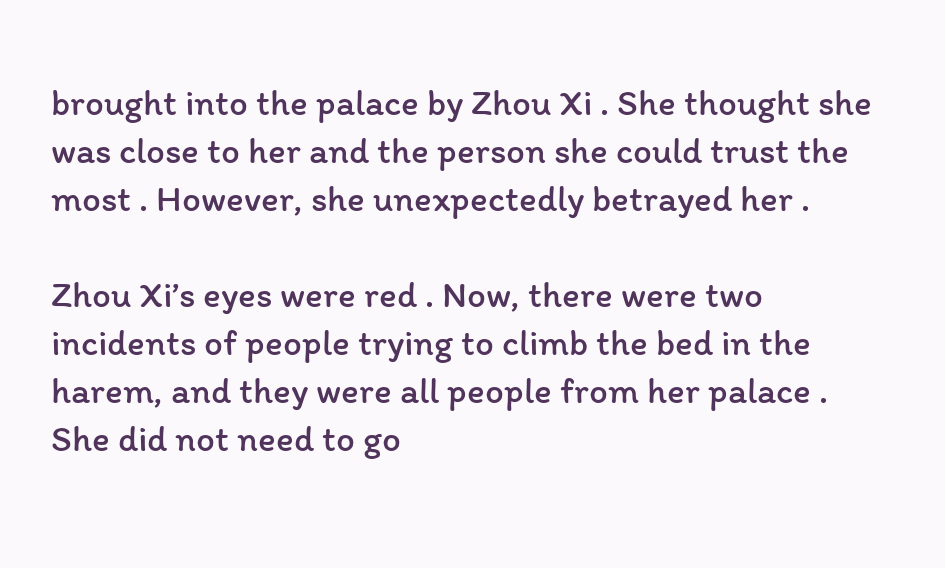brought into the palace by Zhou Xi . She thought she was close to her and the person she could trust the most . However, she unexpectedly betrayed her .

Zhou Xi’s eyes were red . Now, there were two incidents of people trying to climb the bed in the harem, and they were all people from her palace . She did not need to go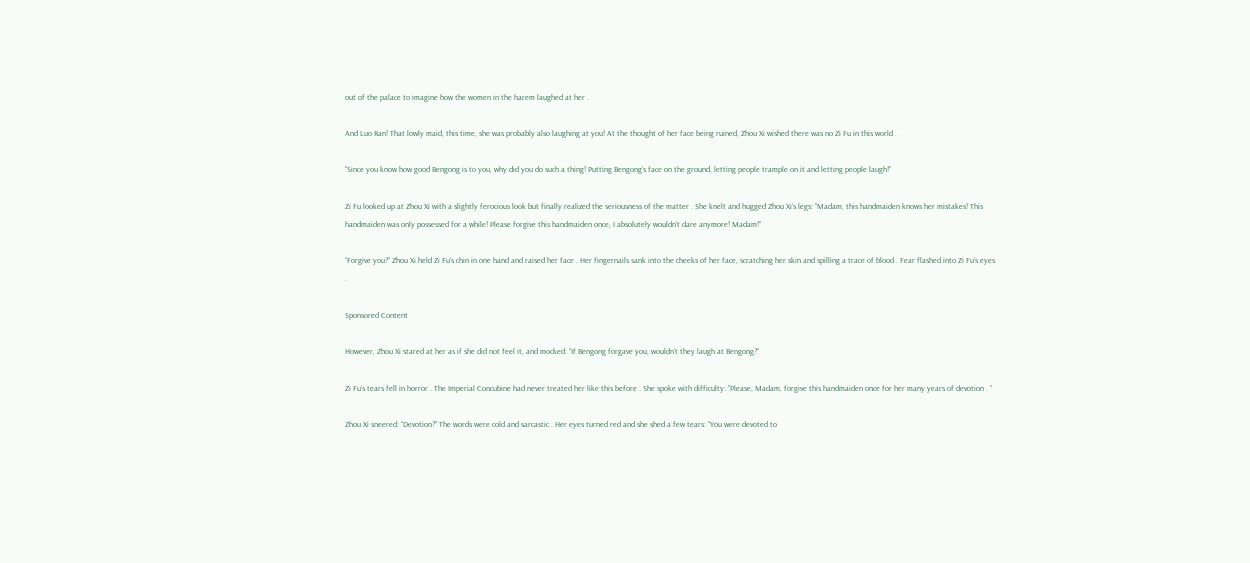out of the palace to imagine how the women in the harem laughed at her .

And Luo Ran! That lowly maid, this time, she was probably also laughing at you! At the thought of her face being ruined, Zhou Xi wished there was no Zi Fu in this world .

“Since you know how good Bengong is to you, why did you do such a thing! Putting Bengong’s face on the ground, letting people trample on it and letting people laugh!”

Zi Fu looked up at Zhou Xi with a slightly ferocious look but finally realized the seriousness of the matter . She knelt and hugged Zhou Xi’s legs: “Madam, this handmaiden knows her mistakes! This handmaiden was only possessed for a while! Please forgive this handmaiden once, I absolutely wouldn’t dare anymore! Madam!”

“Forgive you?” Zhou Xi held Zi Fu’s chin in one hand and raised her face . Her fingernails sank into the cheeks of her face, scratching her skin and spilling a trace of blood . Fear flashed into Zi Fu’s eyes .

Sponsored Content

However, Zhou Xi stared at her as if she did not feel it, and mocked: “If Bengong forgave you, wouldn’t they laugh at Bengong?”

Zi Fu’s tears fell in horror . The Imperial Concubine had never treated her like this before . She spoke with difficulty: “Please, Madam, forgive this handmaiden once for her many years of devotion . ”

Zhou Xi sneered: “Devotion?” The words were cold and sarcastic . Her eyes turned red and she shed a few tears: “You were devoted to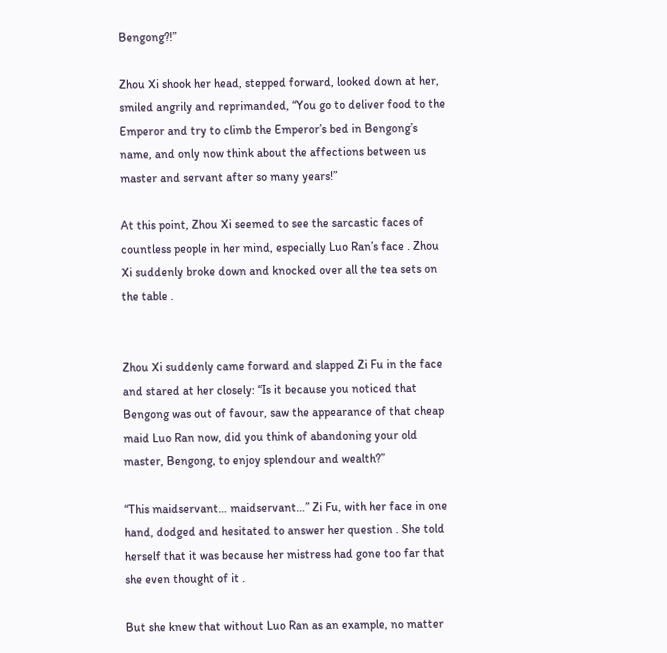Bengong?!”

Zhou Xi shook her head, stepped forward, looked down at her, smiled angrily and reprimanded, “You go to deliver food to the Emperor and try to climb the Emperor’s bed in Bengong’s name, and only now think about the affections between us master and servant after so many years!”

At this point, Zhou Xi seemed to see the sarcastic faces of countless people in her mind, especially Luo Ran’s face . Zhou Xi suddenly broke down and knocked over all the tea sets on the table .


Zhou Xi suddenly came forward and slapped Zi Fu in the face and stared at her closely: “Is it because you noticed that Bengong was out of favour, saw the appearance of that cheap maid Luo Ran now, did you think of abandoning your old master, Bengong, to enjoy splendour and wealth?”

“This maidservant… maidservant…” Zi Fu, with her face in one hand, dodged and hesitated to answer her question . She told herself that it was because her mistress had gone too far that she even thought of it .

But she knew that without Luo Ran as an example, no matter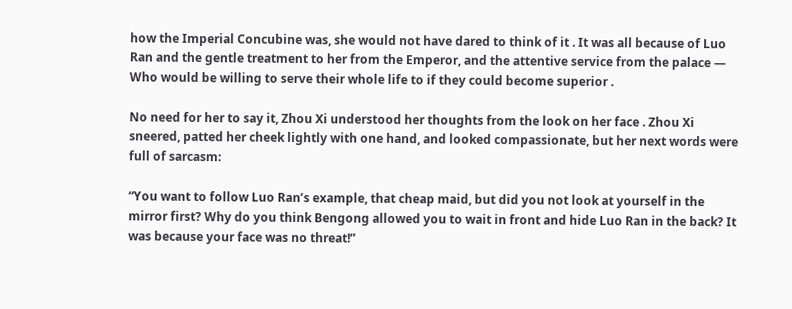how the Imperial Concubine was, she would not have dared to think of it . It was all because of Luo Ran and the gentle treatment to her from the Emperor, and the attentive service from the palace —  Who would be willing to serve their whole life to if they could become superior .

No need for her to say it, Zhou Xi understood her thoughts from the look on her face . Zhou Xi sneered, patted her cheek lightly with one hand, and looked compassionate, but her next words were full of sarcasm:

“You want to follow Luo Ran’s example, that cheap maid, but did you not look at yourself in the mirror first? Why do you think Bengong allowed you to wait in front and hide Luo Ran in the back? It was because your face was no threat!”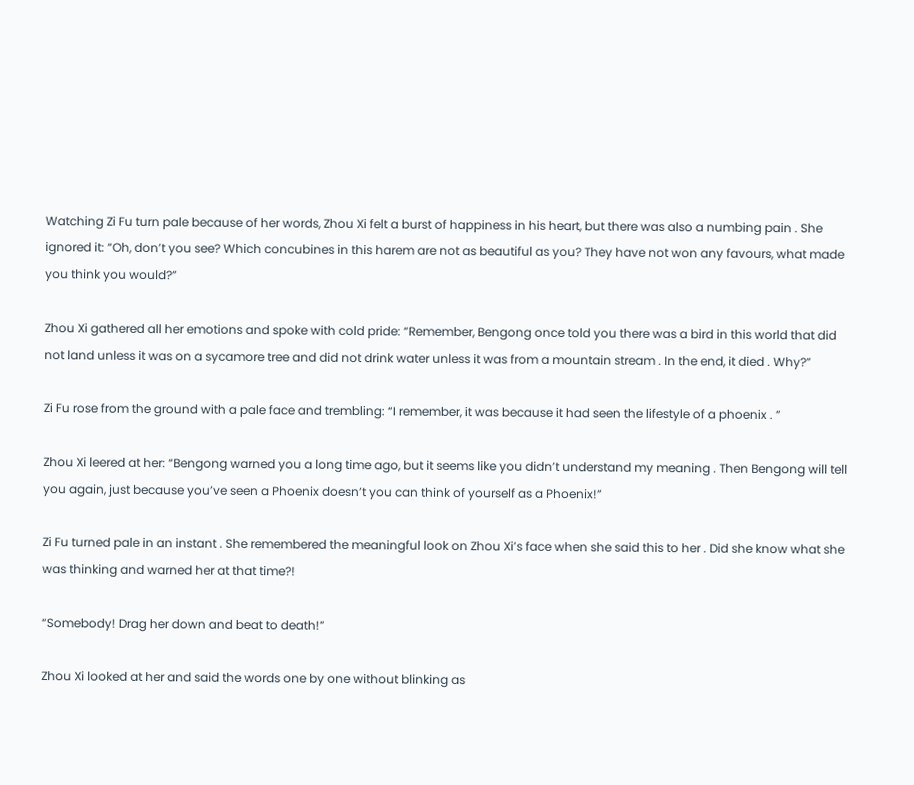Watching Zi Fu turn pale because of her words, Zhou Xi felt a burst of happiness in his heart, but there was also a numbing pain . She ignored it: “Oh, don’t you see? Which concubines in this harem are not as beautiful as you? They have not won any favours, what made you think you would?”

Zhou Xi gathered all her emotions and spoke with cold pride: “Remember, Bengong once told you there was a bird in this world that did not land unless it was on a sycamore tree and did not drink water unless it was from a mountain stream . In the end, it died . Why?”

Zi Fu rose from the ground with a pale face and trembling: “I remember, it was because it had seen the lifestyle of a phoenix . ”

Zhou Xi leered at her: “Bengong warned you a long time ago, but it seems like you didn’t understand my meaning . Then Bengong will tell you again, just because you’ve seen a Phoenix doesn’t you can think of yourself as a Phoenix!”

Zi Fu turned pale in an instant . She remembered the meaningful look on Zhou Xi’s face when she said this to her . Did she know what she was thinking and warned her at that time?!

“Somebody! Drag her down and beat to death!”

Zhou Xi looked at her and said the words one by one without blinking as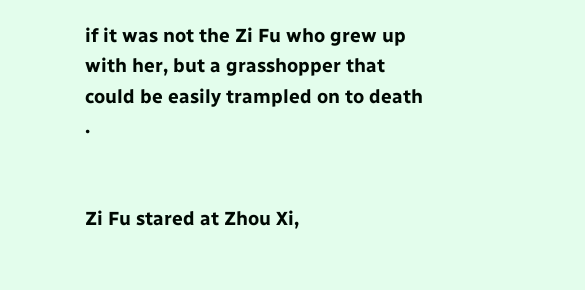if it was not the Zi Fu who grew up with her, but a grasshopper that could be easily trampled on to death .


Zi Fu stared at Zhou Xi,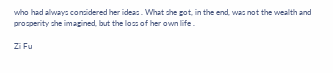who had always considered her ideas . What she got, in the end, was not the wealth and prosperity she imagined, but the loss of her own life .

Zi Fu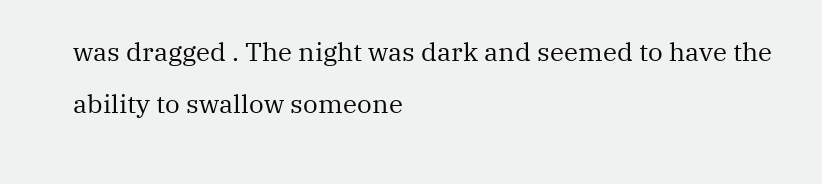was dragged . The night was dark and seemed to have the ability to swallow someone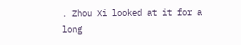. Zhou Xi looked at it for a long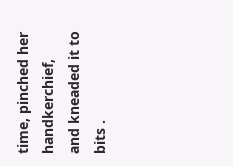time, pinched her handkerchief, and kneaded it to bits .